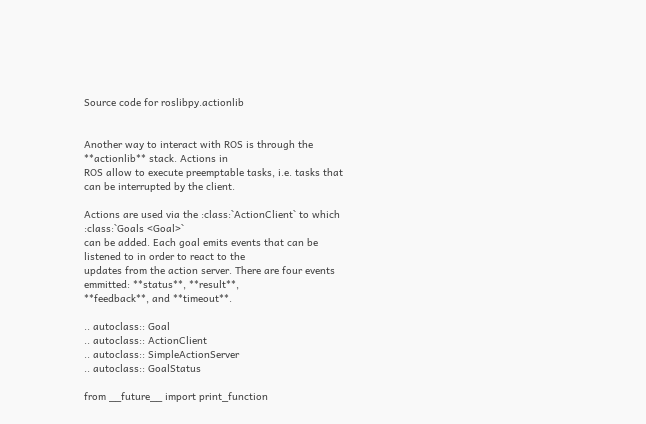Source code for roslibpy.actionlib


Another way to interact with ROS is through the **actionlib** stack. Actions in
ROS allow to execute preemptable tasks, i.e. tasks that can be interrupted by the client.

Actions are used via the :class:`ActionClient` to which :class:`Goals <Goal>`
can be added. Each goal emits events that can be listened to in order to react to the
updates from the action server. There are four events emmitted: **status**, **result**,
**feedback**, and **timeout**.

.. autoclass:: Goal
.. autoclass:: ActionClient
.. autoclass:: SimpleActionServer
.. autoclass:: GoalStatus

from __future__ import print_function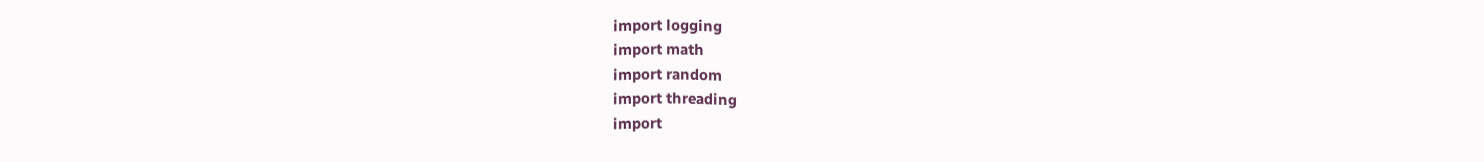import logging
import math
import random
import threading
import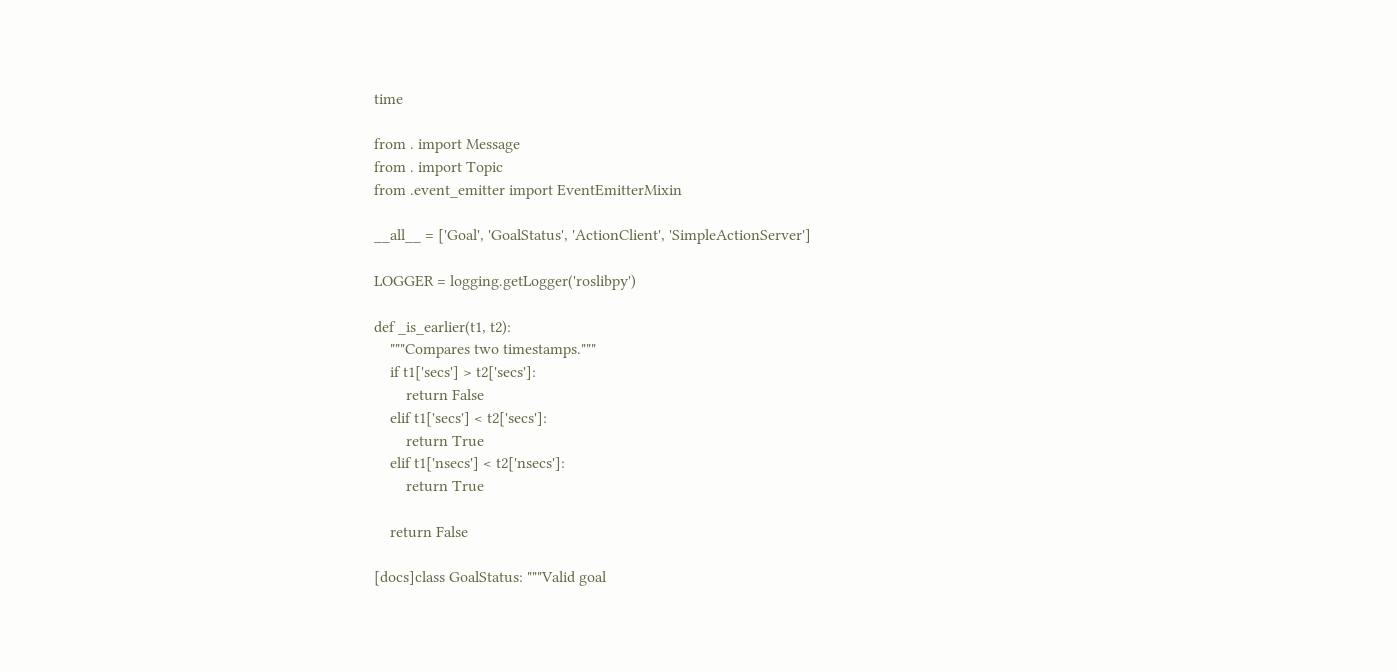time

from . import Message
from . import Topic
from .event_emitter import EventEmitterMixin

__all__ = ['Goal', 'GoalStatus', 'ActionClient', 'SimpleActionServer']

LOGGER = logging.getLogger('roslibpy')

def _is_earlier(t1, t2):
    """Compares two timestamps."""
    if t1['secs'] > t2['secs']:
        return False
    elif t1['secs'] < t2['secs']:
        return True
    elif t1['nsecs'] < t2['nsecs']:
        return True

    return False

[docs]class GoalStatus: """Valid goal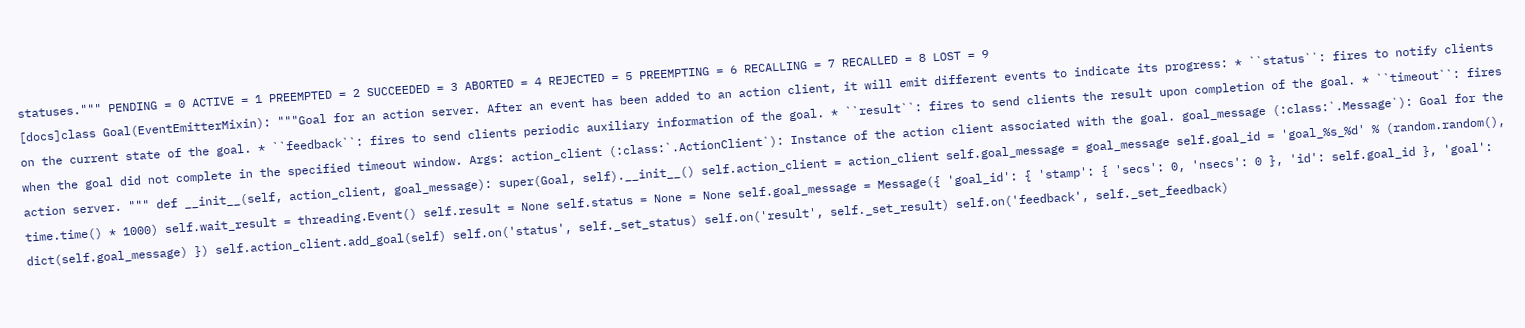statuses.""" PENDING = 0 ACTIVE = 1 PREEMPTED = 2 SUCCEEDED = 3 ABORTED = 4 REJECTED = 5 PREEMPTING = 6 RECALLING = 7 RECALLED = 8 LOST = 9
[docs]class Goal(EventEmitterMixin): """Goal for an action server. After an event has been added to an action client, it will emit different events to indicate its progress: * ``status``: fires to notify clients on the current state of the goal. * ``feedback``: fires to send clients periodic auxiliary information of the goal. * ``result``: fires to send clients the result upon completion of the goal. * ``timeout``: fires when the goal did not complete in the specified timeout window. Args: action_client (:class:`.ActionClient`): Instance of the action client associated with the goal. goal_message (:class:`.Message`): Goal for the action server. """ def __init__(self, action_client, goal_message): super(Goal, self).__init__() self.action_client = action_client self.goal_message = goal_message self.goal_id = 'goal_%s_%d' % (random.random(), time.time() * 1000) self.wait_result = threading.Event() self.result = None self.status = None = None self.goal_message = Message({ 'goal_id': { 'stamp': { 'secs': 0, 'nsecs': 0 }, 'id': self.goal_id }, 'goal': dict(self.goal_message) }) self.action_client.add_goal(self) self.on('status', self._set_status) self.on('result', self._set_result) self.on('feedback', self._set_feedback)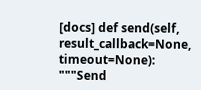[docs] def send(self, result_callback=None, timeout=None): """Send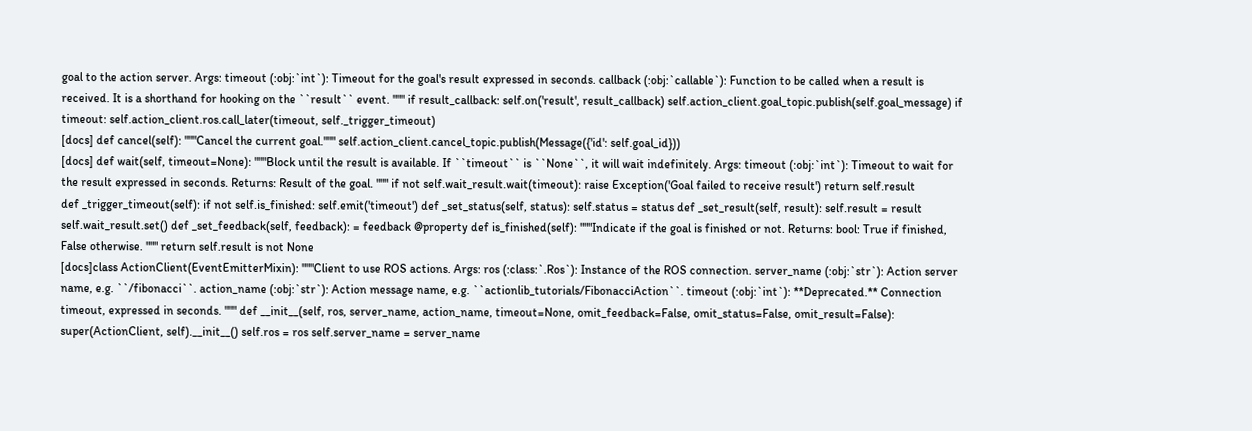goal to the action server. Args: timeout (:obj:`int`): Timeout for the goal's result expressed in seconds. callback (:obj:`callable`): Function to be called when a result is received. It is a shorthand for hooking on the ``result`` event. """ if result_callback: self.on('result', result_callback) self.action_client.goal_topic.publish(self.goal_message) if timeout: self.action_client.ros.call_later(timeout, self._trigger_timeout)
[docs] def cancel(self): """Cancel the current goal.""" self.action_client.cancel_topic.publish(Message({'id': self.goal_id}))
[docs] def wait(self, timeout=None): """Block until the result is available. If ``timeout`` is ``None``, it will wait indefinitely. Args: timeout (:obj:`int`): Timeout to wait for the result expressed in seconds. Returns: Result of the goal. """ if not self.wait_result.wait(timeout): raise Exception('Goal failed to receive result') return self.result
def _trigger_timeout(self): if not self.is_finished: self.emit('timeout') def _set_status(self, status): self.status = status def _set_result(self, result): self.result = result self.wait_result.set() def _set_feedback(self, feedback): = feedback @property def is_finished(self): """Indicate if the goal is finished or not. Returns: bool: True if finished, False otherwise. """ return self.result is not None
[docs]class ActionClient(EventEmitterMixin): """Client to use ROS actions. Args: ros (:class:`.Ros`): Instance of the ROS connection. server_name (:obj:`str`): Action server name, e.g. ``/fibonacci``. action_name (:obj:`str`): Action message name, e.g. ``actionlib_tutorials/FibonacciAction``. timeout (:obj:`int`): **Deprecated.** Connection timeout, expressed in seconds. """ def __init__(self, ros, server_name, action_name, timeout=None, omit_feedback=False, omit_status=False, omit_result=False): super(ActionClient, self).__init__() self.ros = ros self.server_name = server_name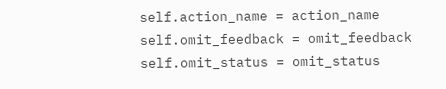self.action_name = action_name self.omit_feedback = omit_feedback self.omit_status = omit_status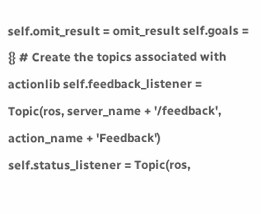self.omit_result = omit_result self.goals = {} # Create the topics associated with actionlib self.feedback_listener = Topic(ros, server_name + '/feedback', action_name + 'Feedback') self.status_listener = Topic(ros,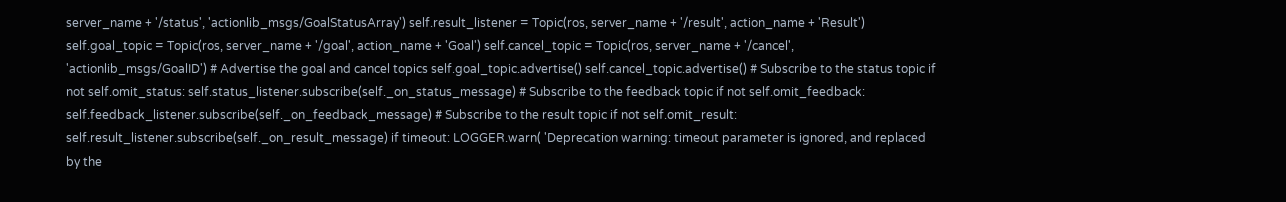server_name + '/status', 'actionlib_msgs/GoalStatusArray') self.result_listener = Topic(ros, server_name + '/result', action_name + 'Result') self.goal_topic = Topic(ros, server_name + '/goal', action_name + 'Goal') self.cancel_topic = Topic(ros, server_name + '/cancel', 'actionlib_msgs/GoalID') # Advertise the goal and cancel topics self.goal_topic.advertise() self.cancel_topic.advertise() # Subscribe to the status topic if not self.omit_status: self.status_listener.subscribe(self._on_status_message) # Subscribe to the feedback topic if not self.omit_feedback: self.feedback_listener.subscribe(self._on_feedback_message) # Subscribe to the result topic if not self.omit_result: self.result_listener.subscribe(self._on_result_message) if timeout: LOGGER.warn( 'Deprecation warning: timeout parameter is ignored, and replaced by the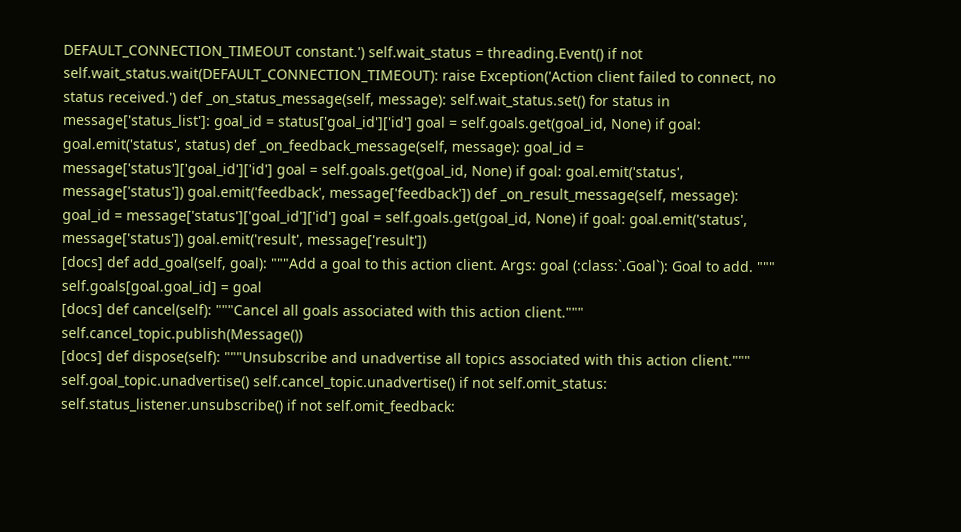DEFAULT_CONNECTION_TIMEOUT constant.') self.wait_status = threading.Event() if not self.wait_status.wait(DEFAULT_CONNECTION_TIMEOUT): raise Exception('Action client failed to connect, no status received.') def _on_status_message(self, message): self.wait_status.set() for status in message['status_list']: goal_id = status['goal_id']['id'] goal = self.goals.get(goal_id, None) if goal: goal.emit('status', status) def _on_feedback_message(self, message): goal_id = message['status']['goal_id']['id'] goal = self.goals.get(goal_id, None) if goal: goal.emit('status', message['status']) goal.emit('feedback', message['feedback']) def _on_result_message(self, message): goal_id = message['status']['goal_id']['id'] goal = self.goals.get(goal_id, None) if goal: goal.emit('status', message['status']) goal.emit('result', message['result'])
[docs] def add_goal(self, goal): """Add a goal to this action client. Args: goal (:class:`.Goal`): Goal to add. """ self.goals[goal.goal_id] = goal
[docs] def cancel(self): """Cancel all goals associated with this action client.""" self.cancel_topic.publish(Message())
[docs] def dispose(self): """Unsubscribe and unadvertise all topics associated with this action client.""" self.goal_topic.unadvertise() self.cancel_topic.unadvertise() if not self.omit_status: self.status_listener.unsubscribe() if not self.omit_feedback: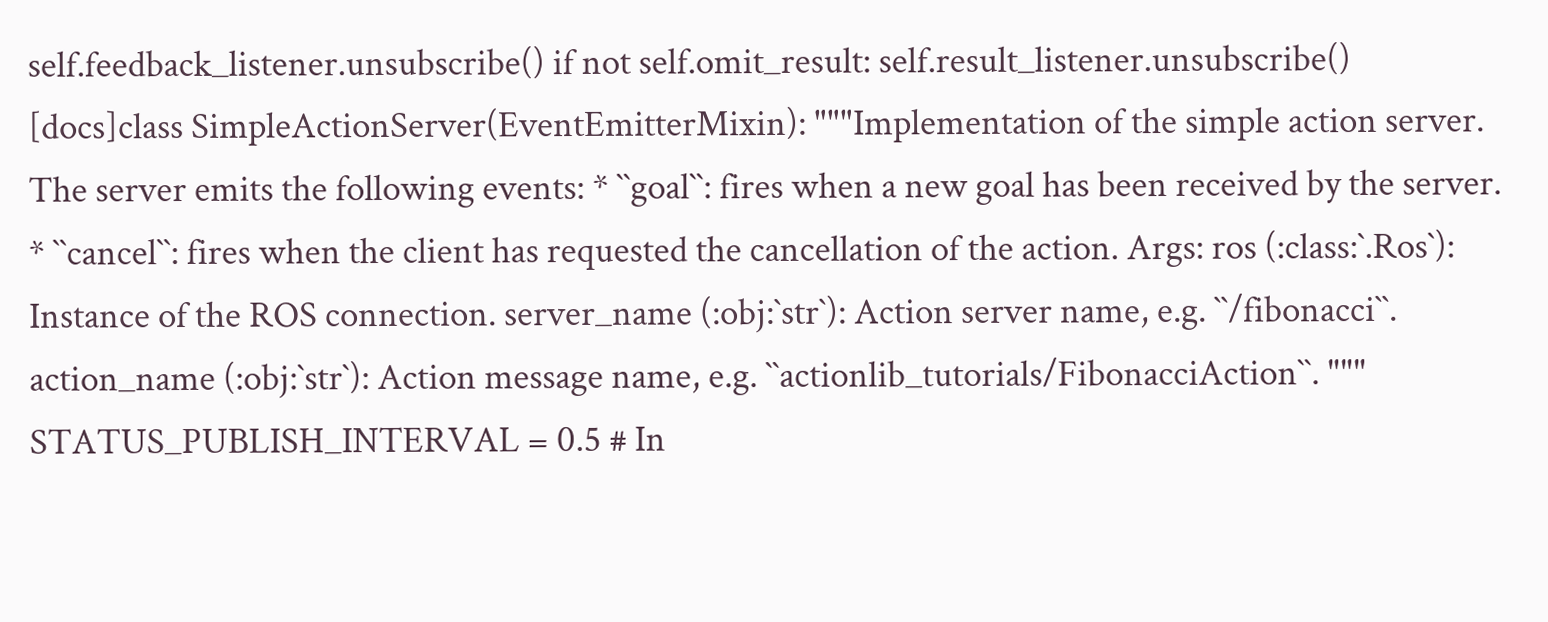self.feedback_listener.unsubscribe() if not self.omit_result: self.result_listener.unsubscribe()
[docs]class SimpleActionServer(EventEmitterMixin): """Implementation of the simple action server. The server emits the following events: * ``goal``: fires when a new goal has been received by the server. * ``cancel``: fires when the client has requested the cancellation of the action. Args: ros (:class:`.Ros`): Instance of the ROS connection. server_name (:obj:`str`): Action server name, e.g. ``/fibonacci``. action_name (:obj:`str`): Action message name, e.g. ``actionlib_tutorials/FibonacciAction``. """ STATUS_PUBLISH_INTERVAL = 0.5 # In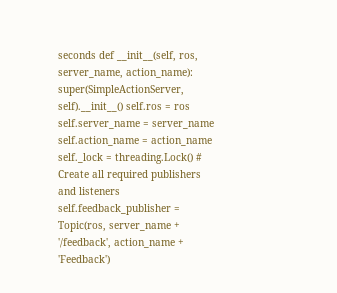seconds def __init__(self, ros, server_name, action_name): super(SimpleActionServer, self).__init__() self.ros = ros self.server_name = server_name self.action_name = action_name self._lock = threading.Lock() # Create all required publishers and listeners self.feedback_publisher = Topic(ros, server_name + '/feedback', action_name + 'Feedback')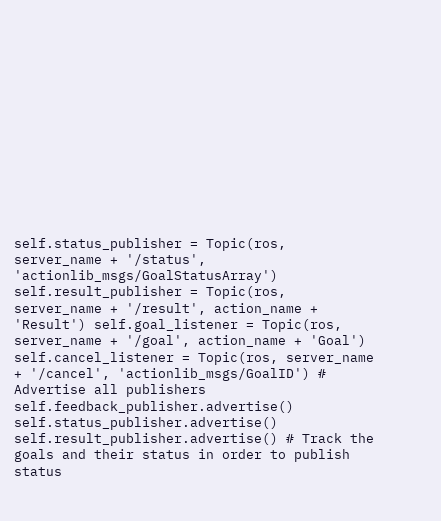self.status_publisher = Topic(ros, server_name + '/status', 'actionlib_msgs/GoalStatusArray') self.result_publisher = Topic(ros, server_name + '/result', action_name + 'Result') self.goal_listener = Topic(ros, server_name + '/goal', action_name + 'Goal') self.cancel_listener = Topic(ros, server_name + '/cancel', 'actionlib_msgs/GoalID') # Advertise all publishers self.feedback_publisher.advertise() self.status_publisher.advertise() self.result_publisher.advertise() # Track the goals and their status in order to publish status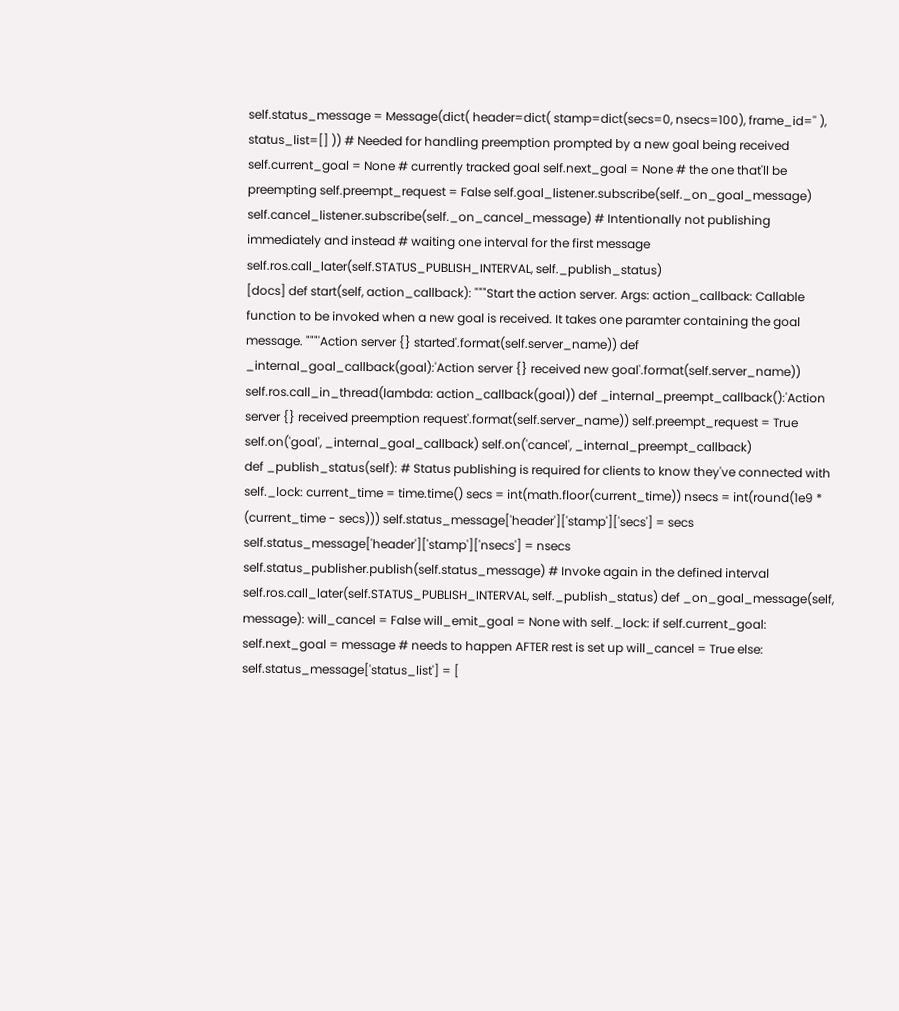self.status_message = Message(dict( header=dict( stamp=dict(secs=0, nsecs=100), frame_id='' ), status_list=[] )) # Needed for handling preemption prompted by a new goal being received self.current_goal = None # currently tracked goal self.next_goal = None # the one that'll be preempting self.preempt_request = False self.goal_listener.subscribe(self._on_goal_message) self.cancel_listener.subscribe(self._on_cancel_message) # Intentionally not publishing immediately and instead # waiting one interval for the first message self.ros.call_later(self.STATUS_PUBLISH_INTERVAL, self._publish_status)
[docs] def start(self, action_callback): """Start the action server. Args: action_callback: Callable function to be invoked when a new goal is received. It takes one paramter containing the goal message. """'Action server {} started'.format(self.server_name)) def _internal_goal_callback(goal):'Action server {} received new goal'.format(self.server_name)) self.ros.call_in_thread(lambda: action_callback(goal)) def _internal_preempt_callback():'Action server {} received preemption request'.format(self.server_name)) self.preempt_request = True self.on('goal', _internal_goal_callback) self.on('cancel', _internal_preempt_callback)
def _publish_status(self): # Status publishing is required for clients to know they've connected with self._lock: current_time = time.time() secs = int(math.floor(current_time)) nsecs = int(round(1e9 * (current_time - secs))) self.status_message['header']['stamp']['secs'] = secs self.status_message['header']['stamp']['nsecs'] = nsecs self.status_publisher.publish(self.status_message) # Invoke again in the defined interval self.ros.call_later(self.STATUS_PUBLISH_INTERVAL, self._publish_status) def _on_goal_message(self, message): will_cancel = False will_emit_goal = None with self._lock: if self.current_goal: self.next_goal = message # needs to happen AFTER rest is set up will_cancel = True else: self.status_message['status_list'] = [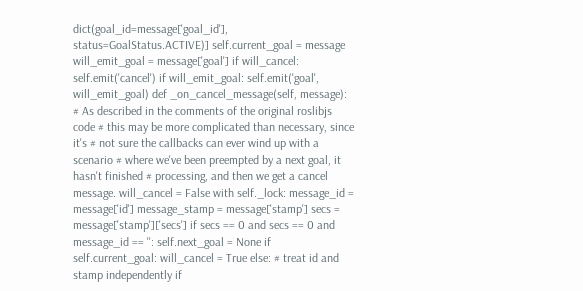dict(goal_id=message['goal_id'], status=GoalStatus.ACTIVE)] self.current_goal = message will_emit_goal = message['goal'] if will_cancel: self.emit('cancel') if will_emit_goal: self.emit('goal', will_emit_goal) def _on_cancel_message(self, message): # As described in the comments of the original roslibjs code # this may be more complicated than necessary, since it's # not sure the callbacks can ever wind up with a scenario # where we've been preempted by a next goal, it hasn't finished # processing, and then we get a cancel message. will_cancel = False with self._lock: message_id = message['id'] message_stamp = message['stamp'] secs = message['stamp']['secs'] if secs == 0 and secs == 0 and message_id == '': self.next_goal = None if self.current_goal: will_cancel = True else: # treat id and stamp independently if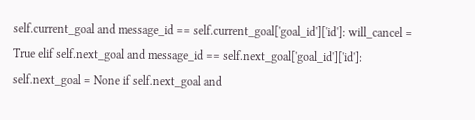self.current_goal and message_id == self.current_goal['goal_id']['id']: will_cancel = True elif self.next_goal and message_id == self.next_goal['goal_id']['id']: self.next_goal = None if self.next_goal and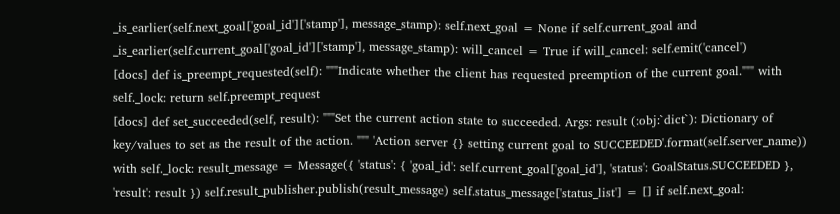_is_earlier(self.next_goal['goal_id']['stamp'], message_stamp): self.next_goal = None if self.current_goal and _is_earlier(self.current_goal['goal_id']['stamp'], message_stamp): will_cancel = True if will_cancel: self.emit('cancel')
[docs] def is_preempt_requested(self): """Indicate whether the client has requested preemption of the current goal.""" with self._lock: return self.preempt_request
[docs] def set_succeeded(self, result): """Set the current action state to succeeded. Args: result (:obj:`dict`): Dictionary of key/values to set as the result of the action. """ 'Action server {} setting current goal to SUCCEEDED'.format(self.server_name)) with self._lock: result_message = Message({ 'status': { 'goal_id': self.current_goal['goal_id'], 'status': GoalStatus.SUCCEEDED }, 'result': result }) self.result_publisher.publish(result_message) self.status_message['status_list'] = [] if self.next_goal: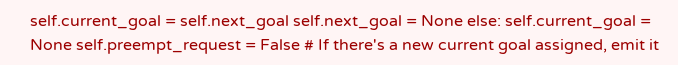self.current_goal = self.next_goal self.next_goal = None else: self.current_goal = None self.preempt_request = False # If there's a new current goal assigned, emit it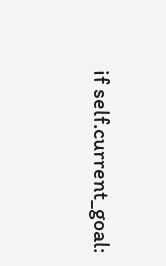if self.current_goal: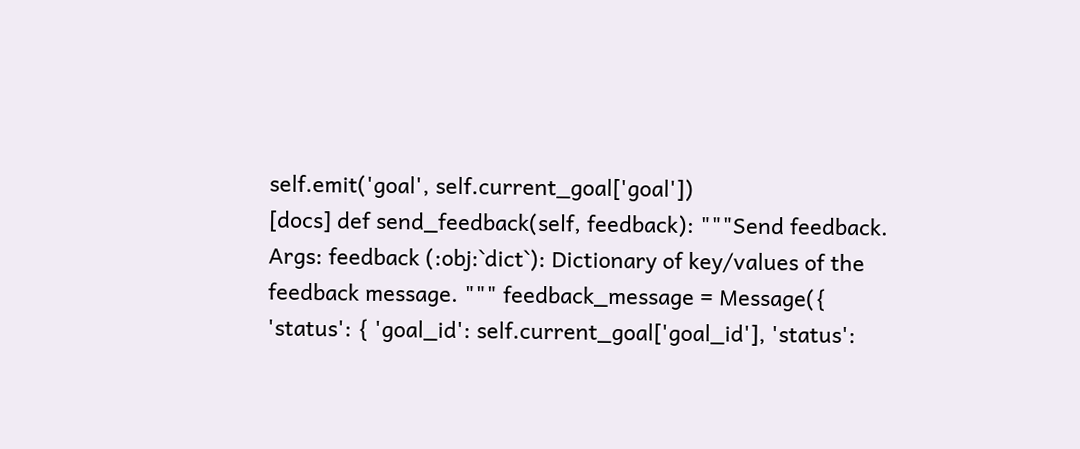self.emit('goal', self.current_goal['goal'])
[docs] def send_feedback(self, feedback): """Send feedback. Args: feedback (:obj:`dict`): Dictionary of key/values of the feedback message. """ feedback_message = Message({ 'status': { 'goal_id': self.current_goal['goal_id'], 'status':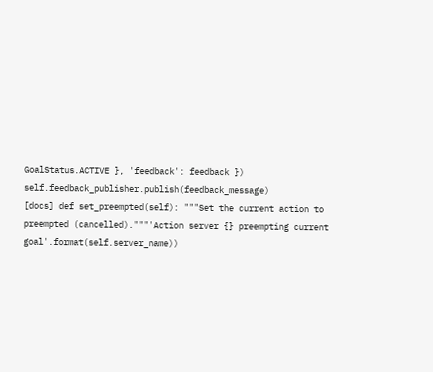GoalStatus.ACTIVE }, 'feedback': feedback }) self.feedback_publisher.publish(feedback_message)
[docs] def set_preempted(self): """Set the current action to preempted (cancelled)."""'Action server {} preempting current goal'.format(self.server_name))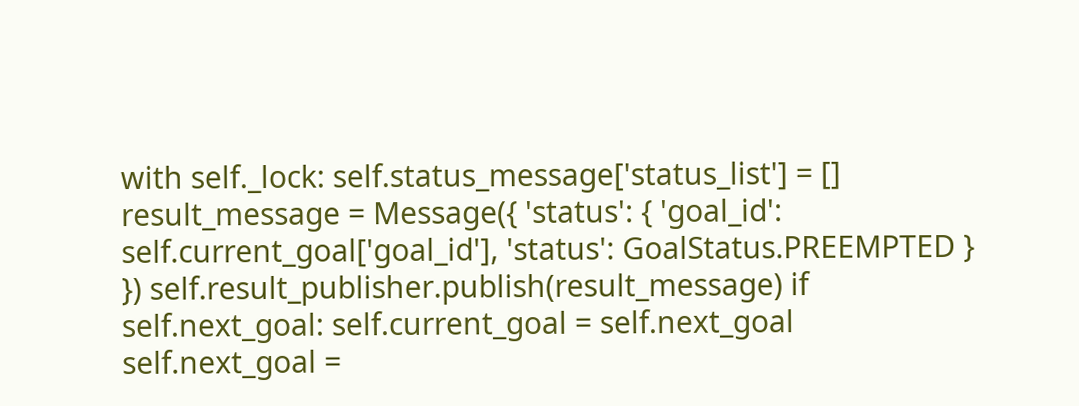with self._lock: self.status_message['status_list'] = [] result_message = Message({ 'status': { 'goal_id': self.current_goal['goal_id'], 'status': GoalStatus.PREEMPTED } }) self.result_publisher.publish(result_message) if self.next_goal: self.current_goal = self.next_goal self.next_goal =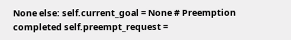None else: self.current_goal = None # Preemption completed self.preempt_request =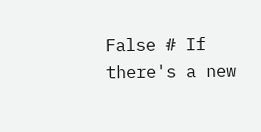False # If there's a new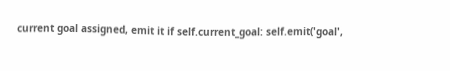current goal assigned, emit it if self.current_goal: self.emit('goal',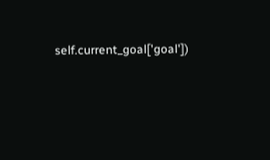self.current_goal['goal'])